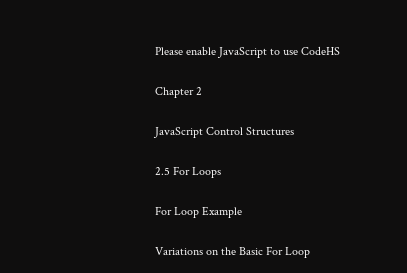Please enable JavaScript to use CodeHS

Chapter 2

JavaScript Control Structures

2.5 For Loops

For Loop Example

Variations on the Basic For Loop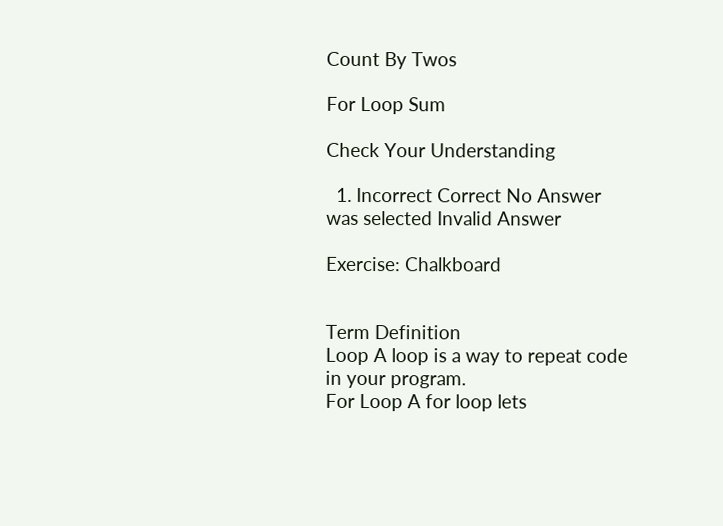Count By Twos

For Loop Sum

Check Your Understanding

  1. Incorrect Correct No Answer was selected Invalid Answer

Exercise: Chalkboard


Term Definition
Loop A loop is a way to repeat code in your program.
For Loop A for loop lets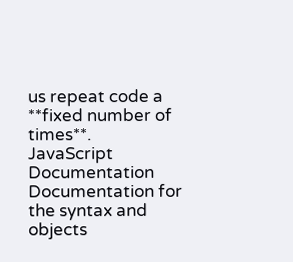us repeat code a **fixed number of times**.
JavaScript Documentation Documentation for the syntax and objects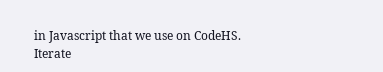in Javascript that we use on CodeHS.
Iterate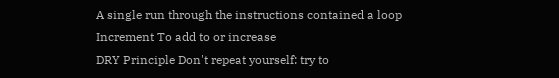A single run through the instructions contained a loop
Increment To add to or increase
DRY Principle Don't repeat yourself: try to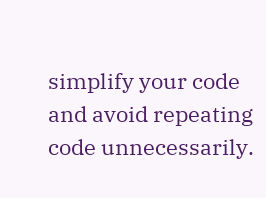simplify your code and avoid repeating code unnecessarily.